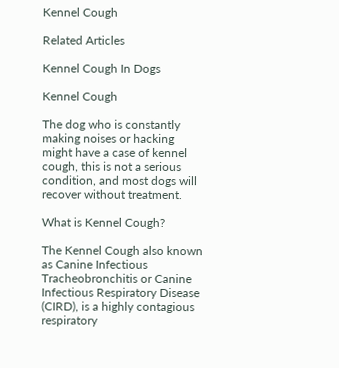Kennel Cough

Related Articles

Kennel Cough In Dogs

Kennel Cough

The dog who is constantly making noises or hacking might have a case of kennel cough, this is not a serious condition, and most dogs will recover without treatment.

What is Kennel Cough?

The Kennel Cough also known as Canine Infectious Tracheobronchitis or Canine Infectious Respiratory Disease (CIRD), is a highly contagious respiratory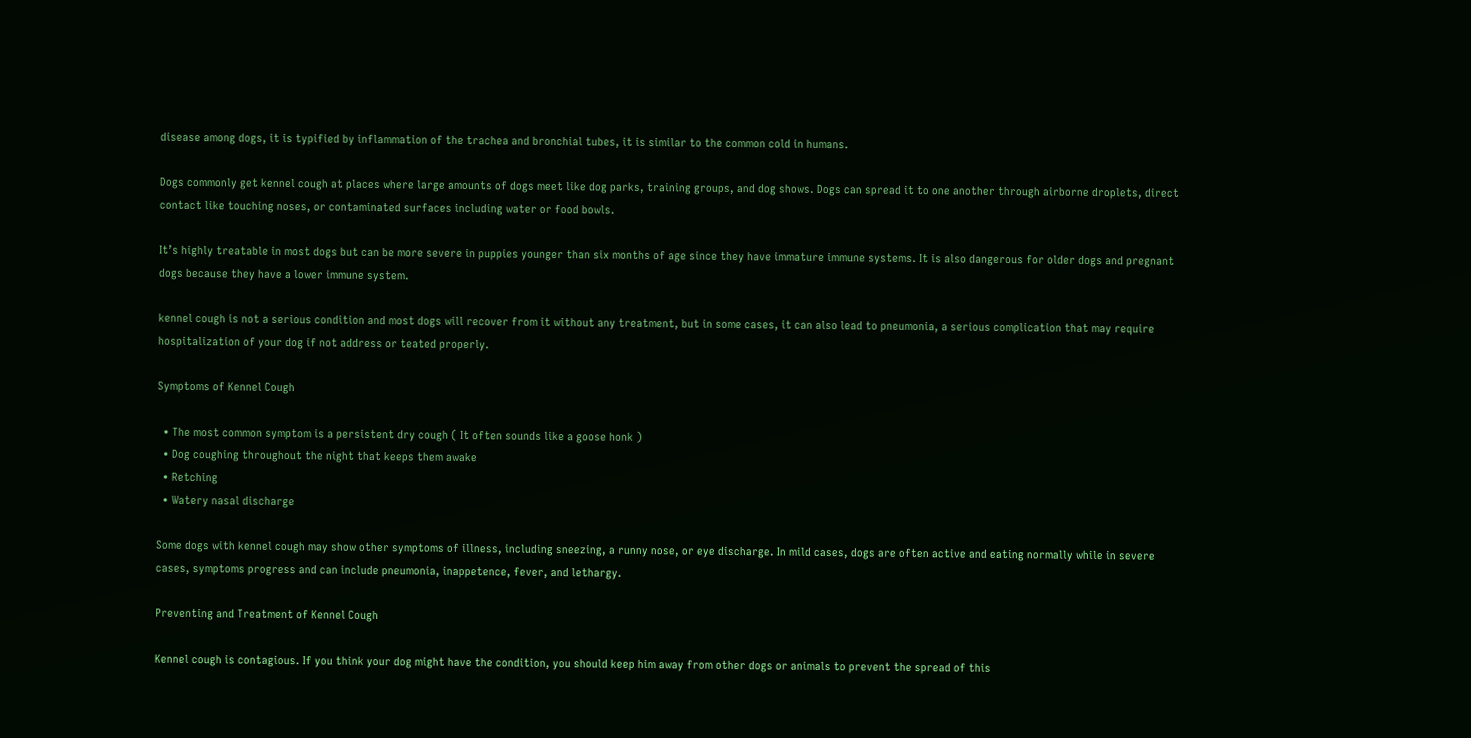disease among dogs, it is typified by inflammation of the trachea and bronchial tubes, it is similar to the common cold in humans.

Dogs commonly get kennel cough at places where large amounts of dogs meet like dog parks, training groups, and dog shows. Dogs can spread it to one another through airborne droplets, direct contact like touching noses, or contaminated surfaces including water or food bowls.

It’s highly treatable in most dogs but can be more severe in puppies younger than six months of age since they have immature immune systems. It is also dangerous for older dogs and pregnant dogs because they have a lower immune system.

kennel cough is not a serious condition and most dogs will recover from it without any treatment, but in some cases, it can also lead to pneumonia, a serious complication that may require hospitalization of your dog if not address or teated properly.

Symptoms of Kennel Cough

  • The most common symptom is a persistent dry cough ( It often sounds like a goose honk )
  • Dog coughing throughout the night that keeps them awake
  • Retching
  • Watery nasal discharge

Some dogs with kennel cough may show other symptoms of illness, including sneezing, a runny nose, or eye discharge. In mild cases, dogs are often active and eating normally while in severe cases, symptoms progress and can include pneumonia, inappetence, fever, and lethargy.

Preventing and Treatment of Kennel Cough

Kennel cough is contagious. If you think your dog might have the condition, you should keep him away from other dogs or animals to prevent the spread of this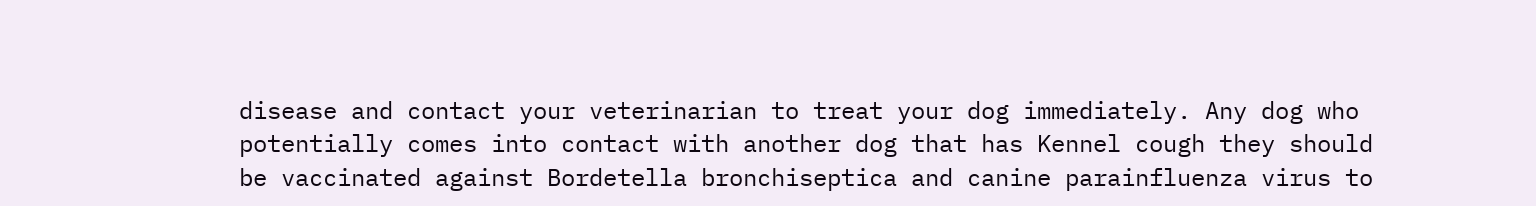disease and contact your veterinarian to treat your dog immediately. Any dog who potentially comes into contact with another dog that has Kennel cough they should be vaccinated against Bordetella bronchiseptica and canine parainfluenza virus to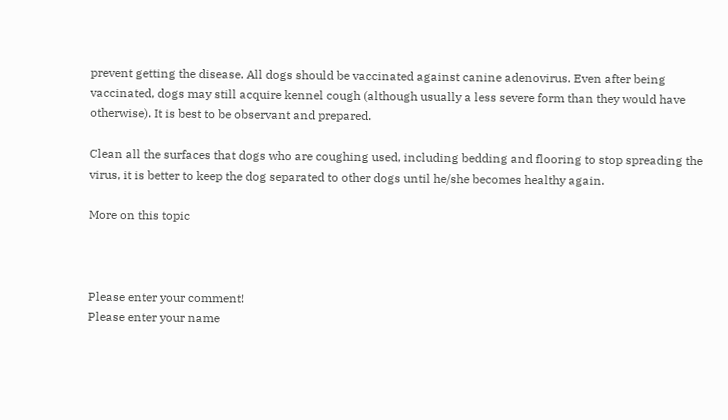prevent getting the disease. All dogs should be vaccinated against canine adenovirus. Even after being vaccinated, dogs may still acquire kennel cough (although usually a less severe form than they would have otherwise). It is best to be observant and prepared.

Clean all the surfaces that dogs who are coughing used, including bedding and flooring to stop spreading the virus, it is better to keep the dog separated to other dogs until he/she becomes healthy again.

More on this topic



Please enter your comment!
Please enter your name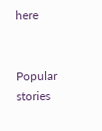here


Popular stories